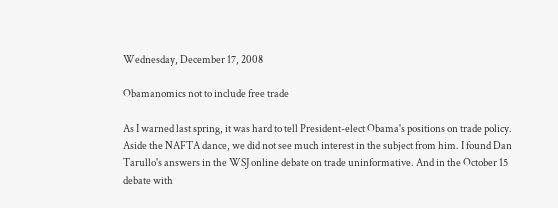Wednesday, December 17, 2008

Obamanomics not to include free trade

As I warned last spring, it was hard to tell President-elect Obama's positions on trade policy. Aside the NAFTA dance, we did not see much interest in the subject from him. I found Dan Tarullo's answers in the WSJ online debate on trade uninformative. And in the October 15 debate with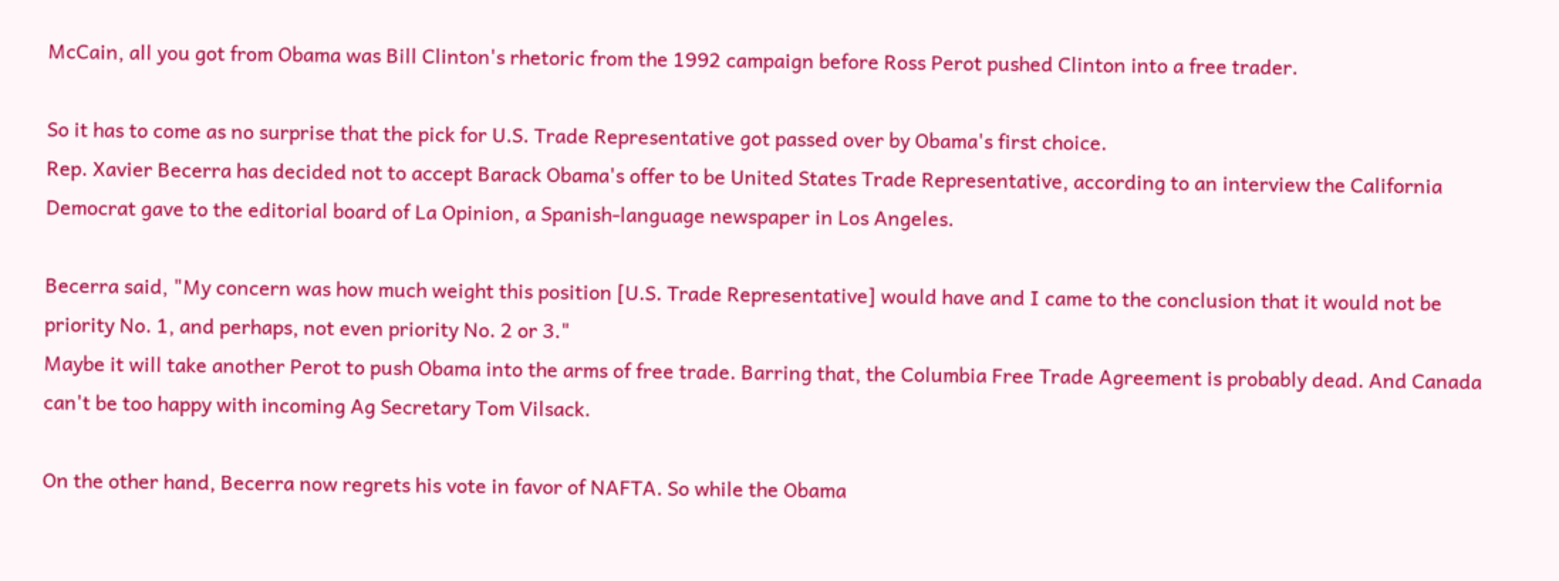McCain, all you got from Obama was Bill Clinton's rhetoric from the 1992 campaign before Ross Perot pushed Clinton into a free trader.

So it has to come as no surprise that the pick for U.S. Trade Representative got passed over by Obama's first choice.
Rep. Xavier Becerra has decided not to accept Barack Obama's offer to be United States Trade Representative, according to an interview the California Democrat gave to the editorial board of La Opinion, a Spanish-language newspaper in Los Angeles.

Becerra said, "My concern was how much weight this position [U.S. Trade Representative] would have and I came to the conclusion that it would not be priority No. 1, and perhaps, not even priority No. 2 or 3."
Maybe it will take another Perot to push Obama into the arms of free trade. Barring that, the Columbia Free Trade Agreement is probably dead. And Canada can't be too happy with incoming Ag Secretary Tom Vilsack.

On the other hand, Becerra now regrets his vote in favor of NAFTA. So while the Obama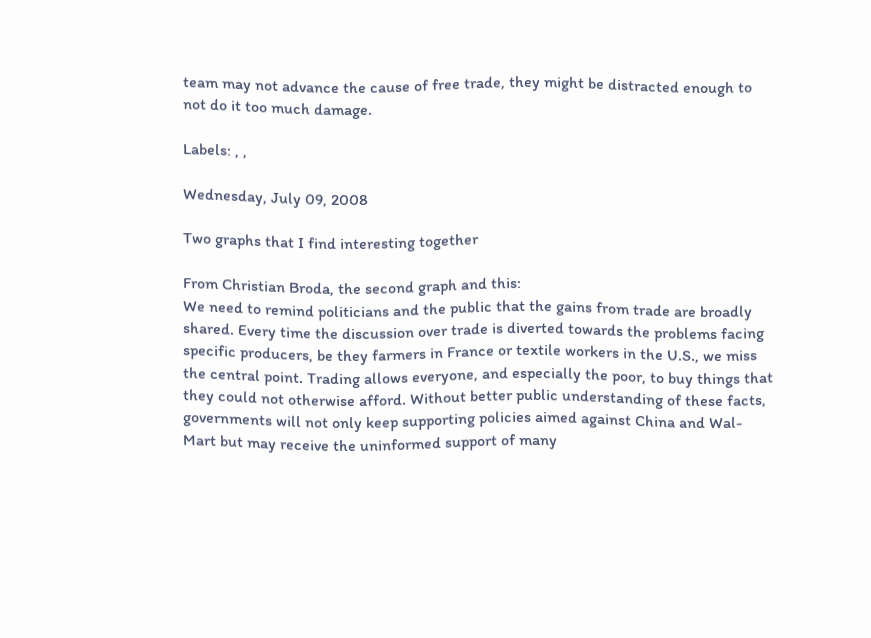team may not advance the cause of free trade, they might be distracted enough to not do it too much damage.

Labels: , ,

Wednesday, July 09, 2008

Two graphs that I find interesting together

From Christian Broda, the second graph and this:
We need to remind politicians and the public that the gains from trade are broadly shared. Every time the discussion over trade is diverted towards the problems facing specific producers, be they farmers in France or textile workers in the U.S., we miss the central point. Trading allows everyone, and especially the poor, to buy things that they could not otherwise afford. Without better public understanding of these facts, governments will not only keep supporting policies aimed against China and Wal-Mart but may receive the uninformed support of many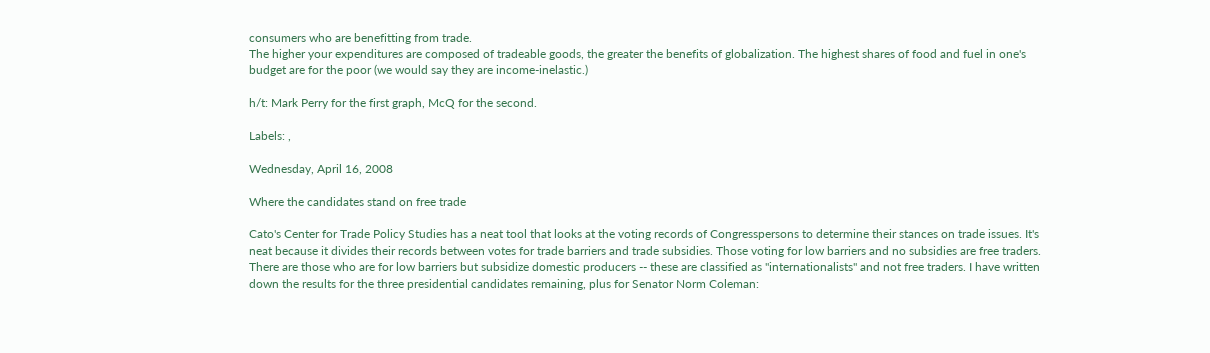consumers who are benefitting from trade.
The higher your expenditures are composed of tradeable goods, the greater the benefits of globalization. The highest shares of food and fuel in one's budget are for the poor (we would say they are income-inelastic.)

h/t: Mark Perry for the first graph, McQ for the second.

Labels: ,

Wednesday, April 16, 2008

Where the candidates stand on free trade

Cato's Center for Trade Policy Studies has a neat tool that looks at the voting records of Congresspersons to determine their stances on trade issues. It's neat because it divides their records between votes for trade barriers and trade subsidies. Those voting for low barriers and no subsidies are free traders. There are those who are for low barriers but subsidize domestic producers -- these are classified as "internationalists" and not free traders. I have written down the results for the three presidential candidates remaining, plus for Senator Norm Coleman: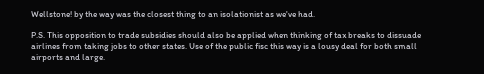Wellstone! by the way was the closest thing to an isolationist as we've had.

P.S. This opposition to trade subsidies should also be applied when thinking of tax breaks to dissuade airlines from taking jobs to other states. Use of the public fisc this way is a lousy deal for both small airports and large.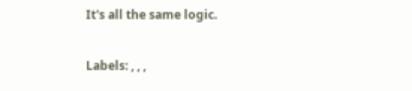It's all the same logic.

Labels: , , ,